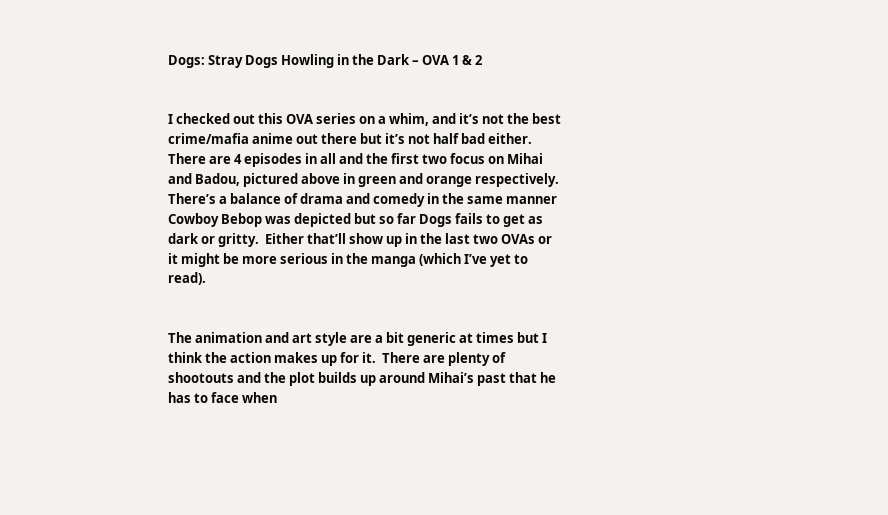Dogs: Stray Dogs Howling in the Dark – OVA 1 & 2


I checked out this OVA series on a whim, and it’s not the best crime/mafia anime out there but it’s not half bad either.  There are 4 episodes in all and the first two focus on Mihai and Badou, pictured above in green and orange respectively.  There’s a balance of drama and comedy in the same manner Cowboy Bebop was depicted but so far Dogs fails to get as dark or gritty.  Either that’ll show up in the last two OVAs or it might be more serious in the manga (which I’ve yet to read).


The animation and art style are a bit generic at times but I think the action makes up for it.  There are plenty of shootouts and the plot builds up around Mihai’s past that he has to face when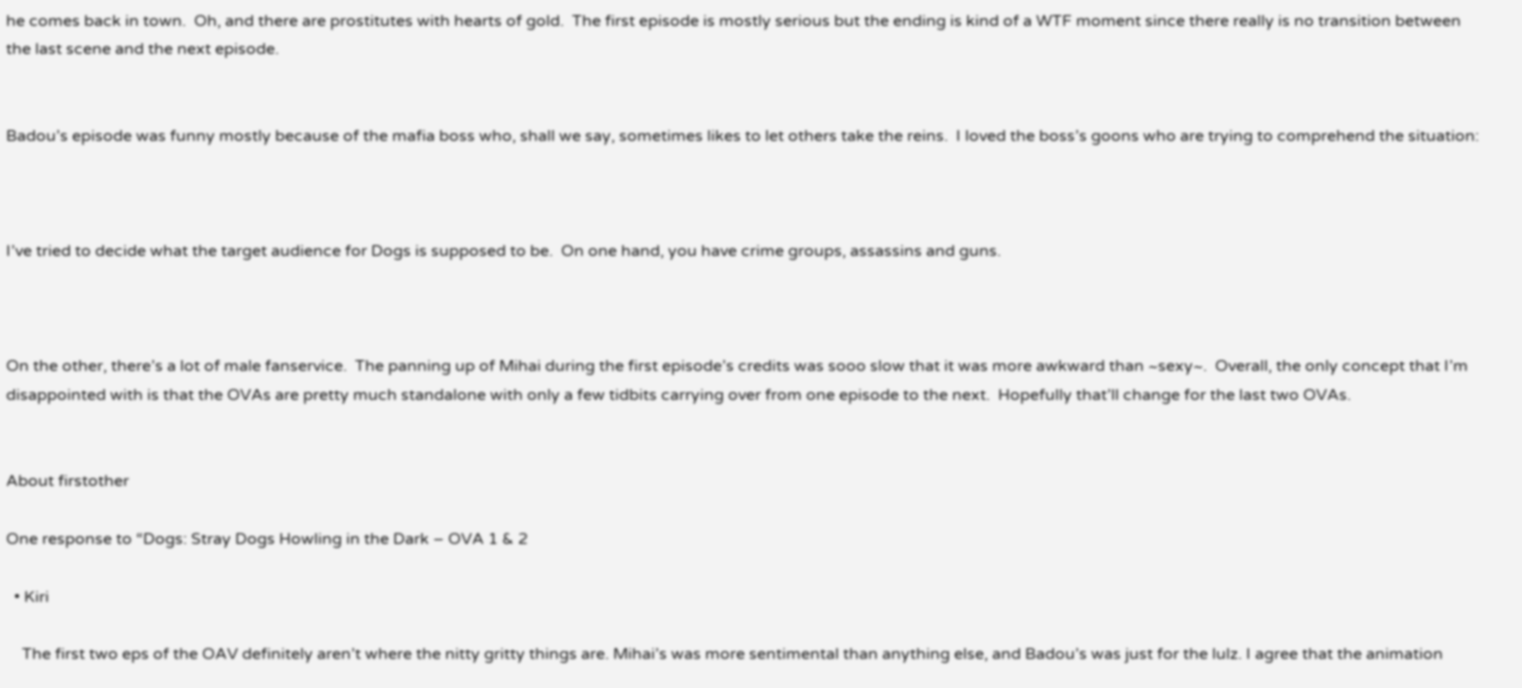he comes back in town.  Oh, and there are prostitutes with hearts of gold.  The first episode is mostly serious but the ending is kind of a WTF moment since there really is no transition between the last scene and the next episode.


Badou’s episode was funny mostly because of the mafia boss who, shall we say, sometimes likes to let others take the reins.  I loved the boss’s goons who are trying to comprehend the situation:



I’ve tried to decide what the target audience for Dogs is supposed to be.  On one hand, you have crime groups, assassins and guns.



On the other, there’s a lot of male fanservice.  The panning up of Mihai during the first episode’s credits was sooo slow that it was more awkward than ~sexy~.  Overall, the only concept that I’m disappointed with is that the OVAs are pretty much standalone with only a few tidbits carrying over from one episode to the next.  Hopefully that’ll change for the last two OVAs.


About firstother

One response to “Dogs: Stray Dogs Howling in the Dark – OVA 1 & 2

  • Kiri

    The first two eps of the OAV definitely aren’t where the nitty gritty things are. Mihai’s was more sentimental than anything else, and Badou’s was just for the lulz. I agree that the animation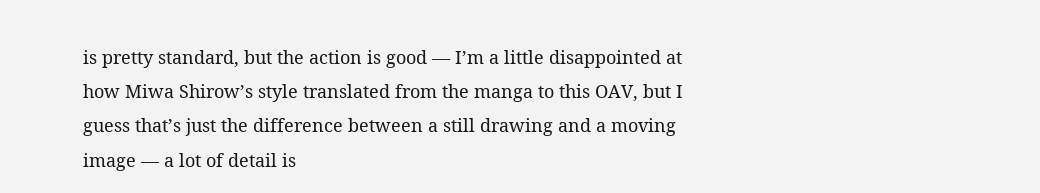is pretty standard, but the action is good — I’m a little disappointed at how Miwa Shirow’s style translated from the manga to this OAV, but I guess that’s just the difference between a still drawing and a moving image — a lot of detail is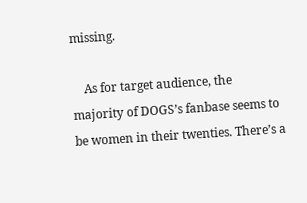missing.

    As for target audience, the majority of DOGS’s fanbase seems to be women in their twenties. There’s a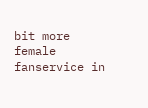bit more female fanservice in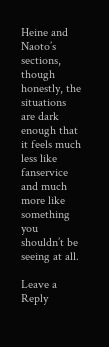Heine and Naoto’s sections, though honestly, the situations are dark enough that it feels much less like fanservice and much more like something you shouldn’t be seeing at all.

Leave a Reply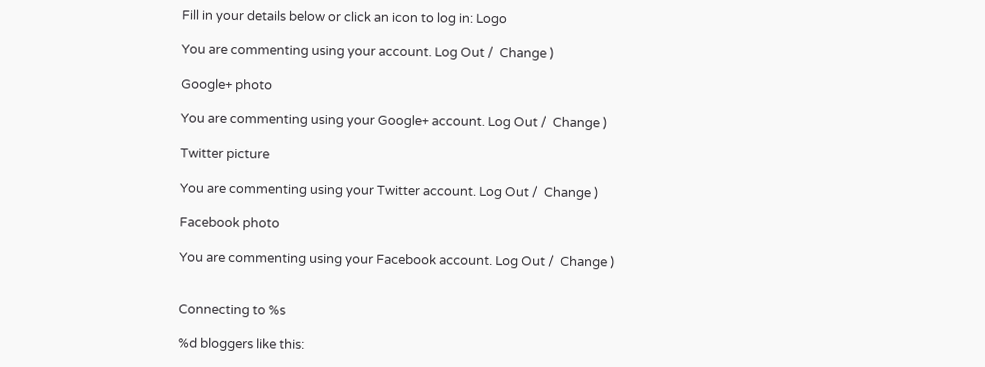Fill in your details below or click an icon to log in: Logo

You are commenting using your account. Log Out /  Change )

Google+ photo

You are commenting using your Google+ account. Log Out /  Change )

Twitter picture

You are commenting using your Twitter account. Log Out /  Change )

Facebook photo

You are commenting using your Facebook account. Log Out /  Change )


Connecting to %s

%d bloggers like this: